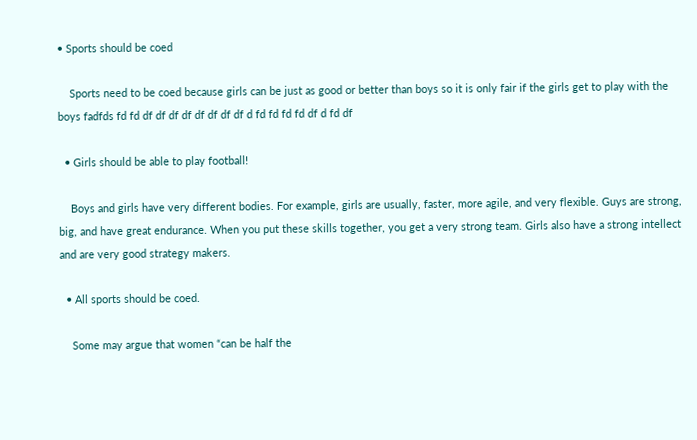• Sports should be coed

    Sports need to be coed because girls can be just as good or better than boys so it is only fair if the girls get to play with the boys fadfds fd fd df df df df df df df df d fd fd fd fd df d fd df

  • Girls should be able to play football!

    Boys and girls have very different bodies. For example, girls are usually, faster, more agile, and very flexible. Guys are strong, big, and have great endurance. When you put these skills together, you get a very strong team. Girls also have a strong intellect and are very good strategy makers.

  • All sports should be coed.

    Some may argue that women “can be half the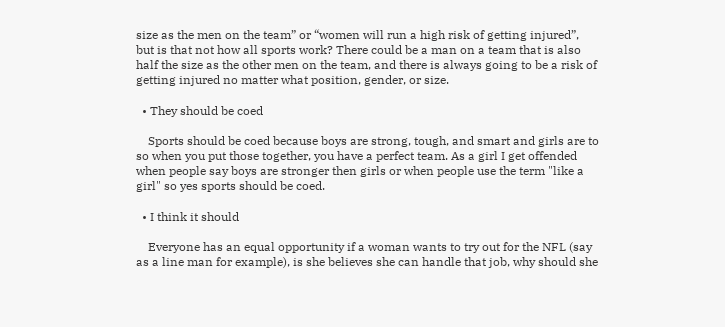size as the men on the team” or “women will run a high risk of getting injured”, but is that not how all sports work? There could be a man on a team that is also half the size as the other men on the team, and there is always going to be a risk of getting injured no matter what position, gender, or size.

  • They should be coed

    Sports should be coed because boys are strong, tough, and smart and girls are to so when you put those together, you have a perfect team. As a girl I get offended when people say boys are stronger then girls or when people use the term "like a girl" so yes sports should be coed.

  • I think it should

    Everyone has an equal opportunity if a woman wants to try out for the NFL (say as a line man for example), is she believes she can handle that job, why should she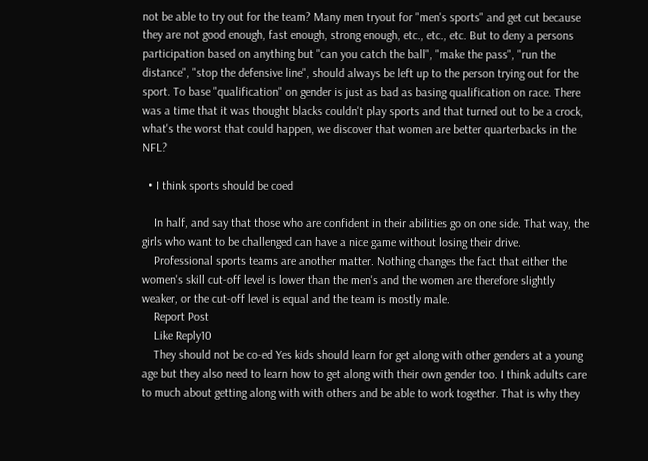not be able to try out for the team? Many men tryout for "men's sports" and get cut because they are not good enough, fast enough, strong enough, etc., etc., etc. But to deny a persons participation based on anything but "can you catch the ball", "make the pass", "run the distance", "stop the defensive line", should always be left up to the person trying out for the sport. To base "qualification" on gender is just as bad as basing qualification on race. There was a time that it was thought blacks couldn't play sports and that turned out to be a crock, what's the worst that could happen, we discover that women are better quarterbacks in the NFL?

  • I think sports should be coed

    In half, and say that those who are confident in their abilities go on one side. That way, the girls who want to be challenged can have a nice game without losing their drive.
    Professional sports teams are another matter. Nothing changes the fact that either the women's skill cut-off level is lower than the men's and the women are therefore slightly weaker, or the cut-off level is equal and the team is mostly male.
    Report Post
    Like Reply10
    They should not be co-ed Yes kids should learn for get along with other genders at a young age but they also need to learn how to get along with their own gender too. I think adults care to much about getting along with with others and be able to work together. That is why they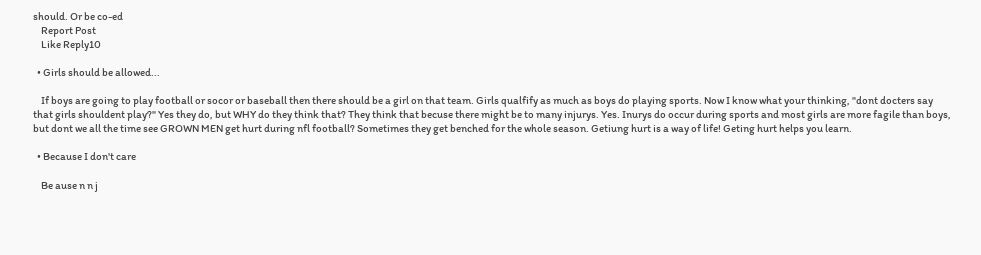should. Or be co-ed
    Report Post
    Like Reply10

  • Girls should be allowed...

    If boys are going to play football or socor or baseball then there should be a girl on that team. Girls qualfify as much as boys do playing sports. Now I know what your thinking, "dont docters say that girls shouldent play?" Yes they do, but WHY do they think that? They think that becuse there might be to many injurys. Yes. Inurys do occur during sports and most girls are more fagile than boys, but dont we all the time see GROWN MEN get hurt during nfl football? Sometimes they get benched for the whole season. Getiung hurt is a way of life! Geting hurt helps you learn.

  • Because I don't care

    Be ause n n j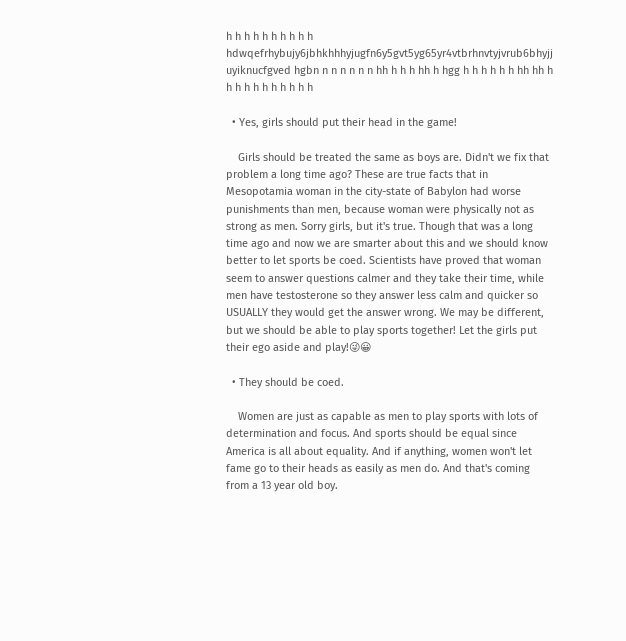h h h h h h h h h h hdwqefrhybujy6jbhkhhhyjugfn6y5gvt5yg65yr4vtbrhnvtyjvrub6bhyjj uyiknucfgved hgbn n n n n n n hh h h h hh h hgg h h h h h h hh hh h h h h h h h h h h h

  • Yes, girls should put their head in the game!

    Girls should be treated the same as boys are. Didn't we fix that problem a long time ago? These are true facts that in Mesopotamia woman in the city-state of Babylon had worse punishments than men, because woman were physically not as strong as men. Sorry girls, but it's true. Though that was a long time ago and now we are smarter about this and we should know better to let sports be coed. Scientists have proved that woman seem to answer questions calmer and they take their time, while men have testosterone so they answer less calm and quicker so USUALLY they would get the answer wrong. We may be different, but we should be able to play sports together! Let the girls put their ego aside and play!😜😀

  • They should be coed.

    Women are just as capable as men to play sports with lots of determination and focus. And sports should be equal since America is all about equality. And if anything, women won't let fame go to their heads as easily as men do. And that's coming from a 13 year old boy.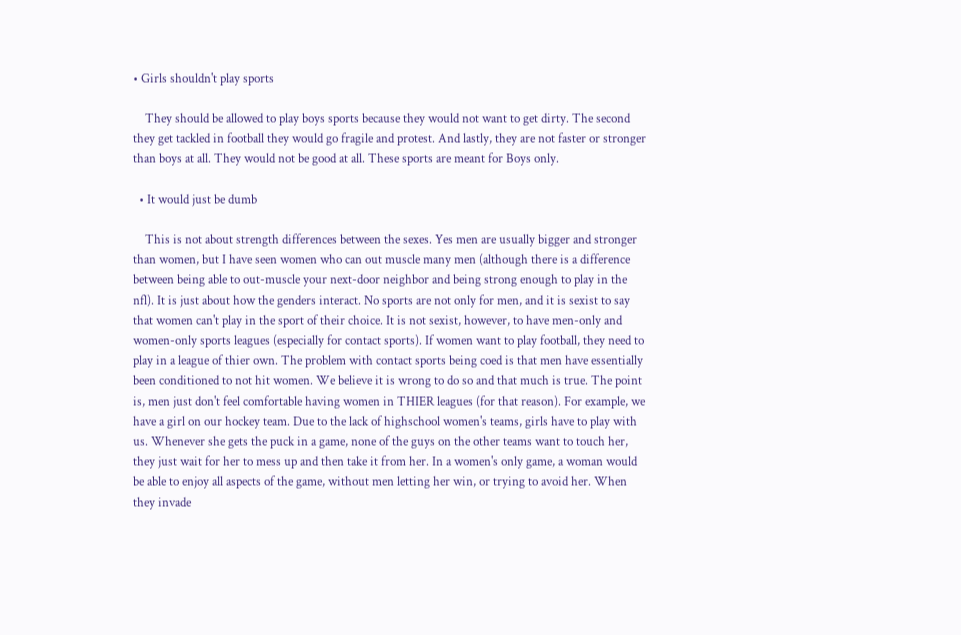• Girls shouldn't play sports

    They should be allowed to play boys sports because they would not want to get dirty. The second they get tackled in football they would go fragile and protest. And lastly, they are not faster or stronger than boys at all. They would not be good at all. These sports are meant for Boys only.

  • It would just be dumb

    This is not about strength differences between the sexes. Yes men are usually bigger and stronger than women, but I have seen women who can out muscle many men (although there is a difference between being able to out-muscle your next-door neighbor and being strong enough to play in the nfl). It is just about how the genders interact. No sports are not only for men, and it is sexist to say that women can't play in the sport of their choice. It is not sexist, however, to have men-only and women-only sports leagues (especially for contact sports). If women want to play football, they need to play in a league of thier own. The problem with contact sports being coed is that men have essentially been conditioned to not hit women. We believe it is wrong to do so and that much is true. The point is, men just don't feel comfortable having women in THIER leagues (for that reason). For example, we have a girl on our hockey team. Due to the lack of highschool women's teams, girls have to play with us. Whenever she gets the puck in a game, none of the guys on the other teams want to touch her, they just wait for her to mess up and then take it from her. In a women's only game, a woman would be able to enjoy all aspects of the game, without men letting her win, or trying to avoid her. When they invade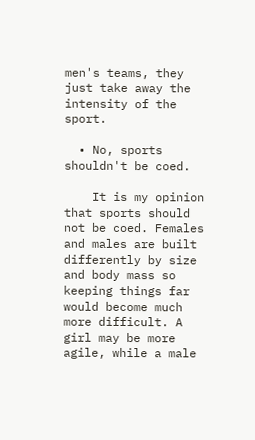men's teams, they just take away the intensity of the sport.

  • No, sports shouldn't be coed.

    It is my opinion that sports should not be coed. Females and males are built differently by size and body mass so keeping things far would become much more difficult. A girl may be more agile, while a male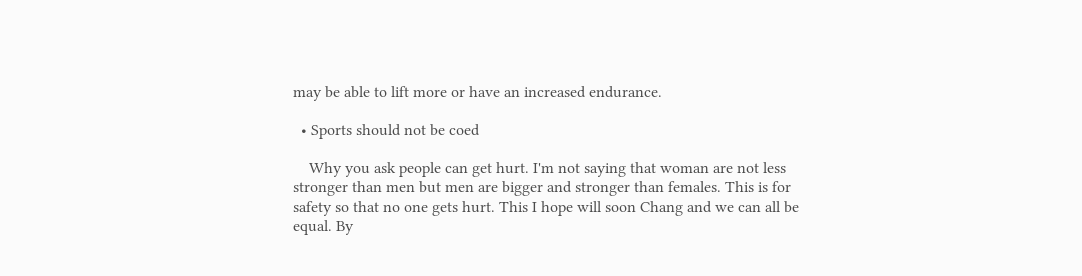may be able to lift more or have an increased endurance.

  • Sports should not be coed

    Why you ask people can get hurt. I'm not saying that woman are not less stronger than men but men are bigger and stronger than females. This is for safety so that no one gets hurt. This I hope will soon Chang and we can all be equal. By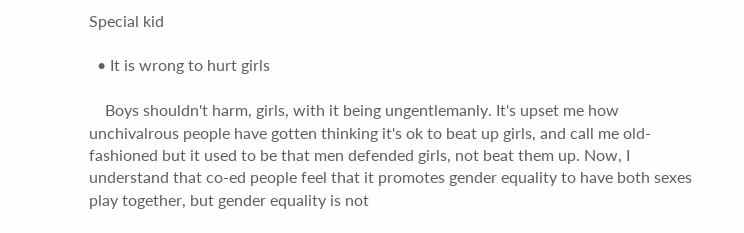Special kid

  • It is wrong to hurt girls

    Boys shouldn't harm, girls, with it being ungentlemanly. It's upset me how unchivalrous people have gotten thinking it's ok to beat up girls, and call me old-fashioned but it used to be that men defended girls, not beat them up. Now, I understand that co-ed people feel that it promotes gender equality to have both sexes play together, but gender equality is not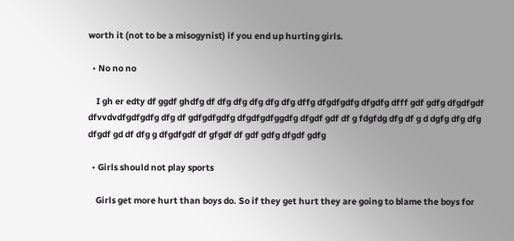worth it (not to be a misogynist) if you end up hurting girls.

  • No no no

    I gh er edty df ggdf ghdfg df dfg dfg dfg dfg dfg dffg dfgdfgdfg dfgdfg dfff gdf gdfg dfgdfgdf dfvvdvdfgdfgdfg dfg df gdfgdfgdfg dfgdfgdfggdfg dfgdf gdf df g fdgfdg dfg df g d dgfg dfg dfg dfgdf gd df dfg g dfgdfgdf df gfgdf df gdf gdfg dfgdf gdfg

  • Girls should not play sports

    Girls get more hurt than boys do. So if they get hurt they are going to blame the boys for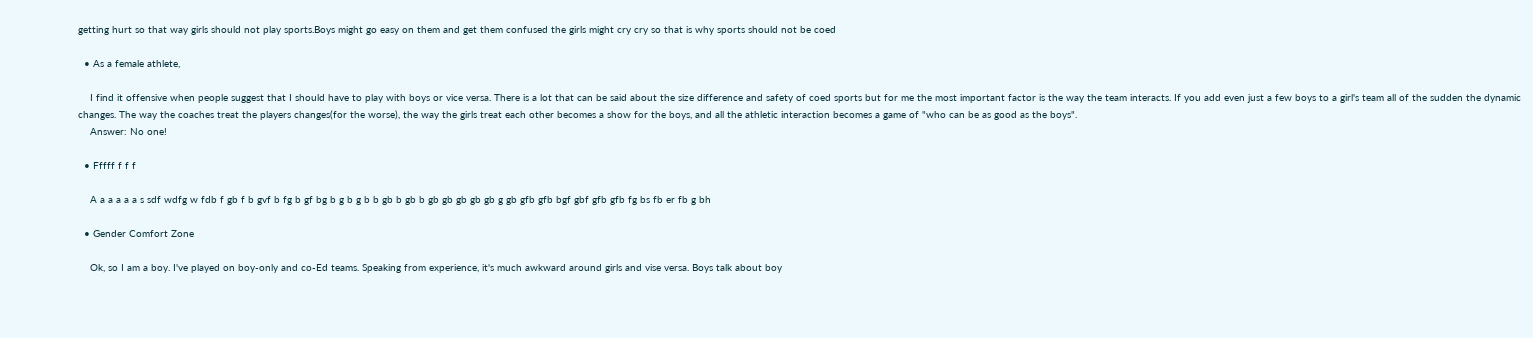getting hurt so that way girls should not play sports.Boys might go easy on them and get them confused the girls might cry cry so that is why sports should not be coed

  • As a female athlete,

    I find it offensive when people suggest that I should have to play with boys or vice versa. There is a lot that can be said about the size difference and safety of coed sports but for me the most important factor is the way the team interacts. If you add even just a few boys to a girl's team all of the sudden the dynamic changes. The way the coaches treat the players changes(for the worse), the way the girls treat each other becomes a show for the boys, and all the athletic interaction becomes a game of "who can be as good as the boys".
    Answer: No one!

  • Fffff f f f

    A a a a a a s sdf wdfg w fdb f gb f b gvf b fg b gf bg b g b g b b gb b gb b gb gb gb gb gb g gb gfb gfb bgf gbf gfb gfb fg bs fb er fb g bh

  • Gender Comfort Zone

    Ok, so I am a boy. I've played on boy-only and co-Ed teams. Speaking from experience, it's much awkward around girls and vise versa. Boys talk about boy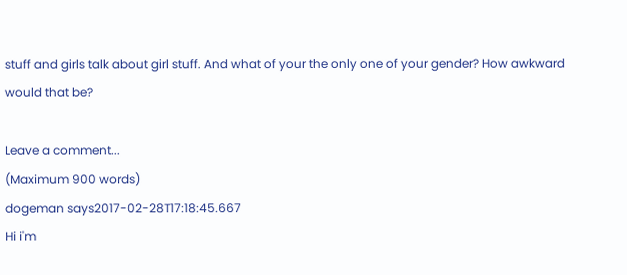stuff and girls talk about girl stuff. And what of your the only one of your gender? How awkward would that be?

Leave a comment...
(Maximum 900 words)
dogeman says2017-02-28T17:18:45.667
Hi i'm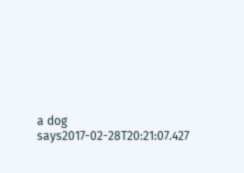a dog says2017-02-28T20:21:07.427